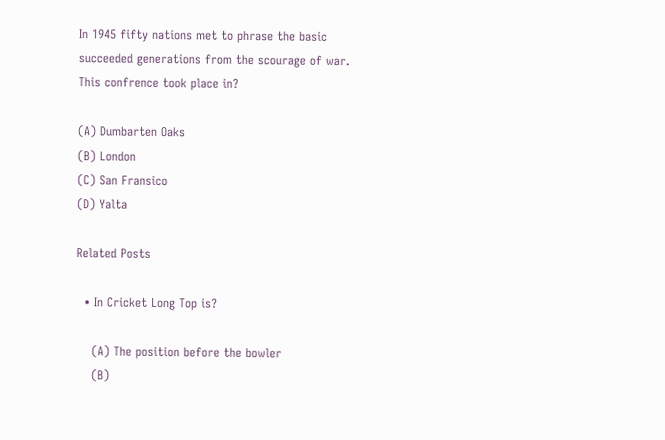In 1945 fifty nations met to phrase the basic succeeded generations from the scourage of war. This confrence took place in?

(A) Dumbarten Oaks
(B) London
(C) San Fransico
(D) Yalta

Related Posts

  • In Cricket Long Top is?

    (A) The position before the bowler
    (B)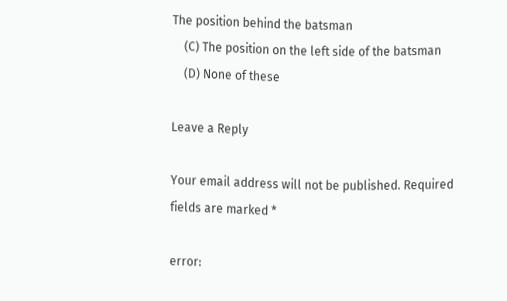The position behind the batsman
    (C) The position on the left side of the batsman
    (D) None of these

Leave a Reply

Your email address will not be published. Required fields are marked *

error: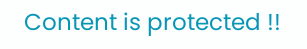Content is protected !!